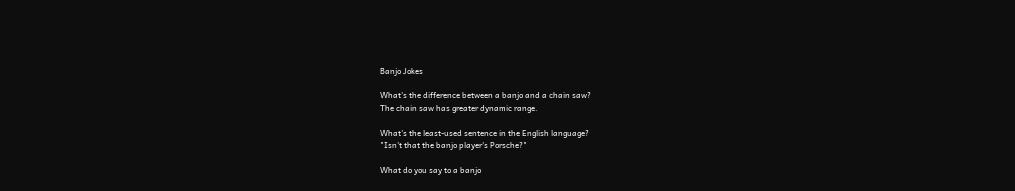Banjo Jokes

What's the difference between a banjo and a chain saw?
The chain saw has greater dynamic range.

What's the least-used sentence in the English language?
"Isn't that the banjo player's Porsche?"

What do you say to a banjo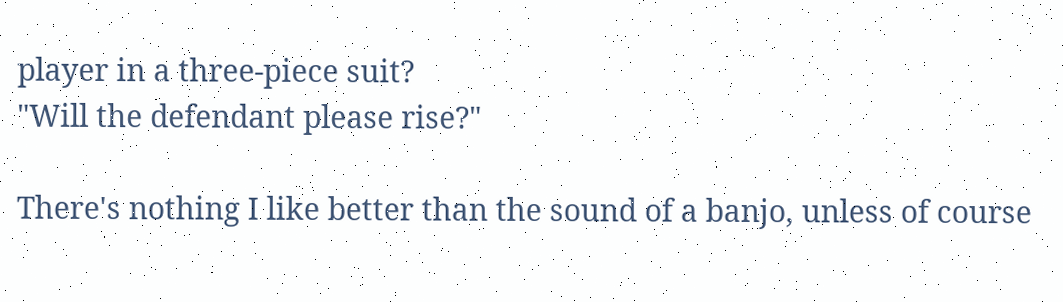player in a three-piece suit?
"Will the defendant please rise?"

There's nothing I like better than the sound of a banjo, unless of course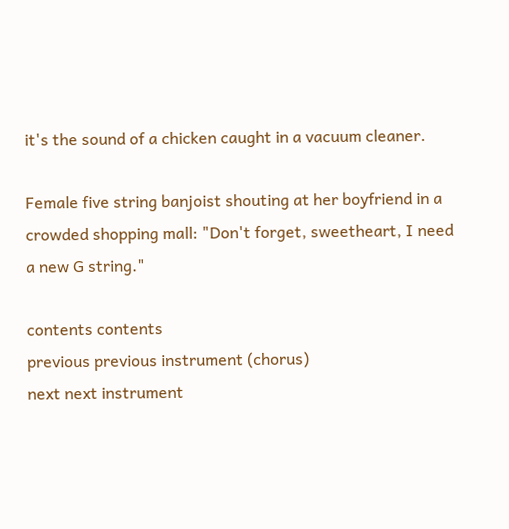it's the sound of a chicken caught in a vacuum cleaner.

Female five string banjoist shouting at her boyfriend in a crowded shopping mall: "Don't forget, sweetheart, I need a new G string."

contents contents
previous previous instrument (chorus)
next next instrument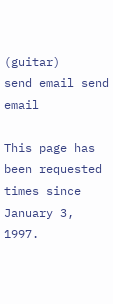(guitar)
send email send email

This page has been requested times since January 3, 1997.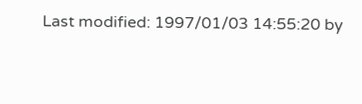Last modified: 1997/01/03 14:55:20 by